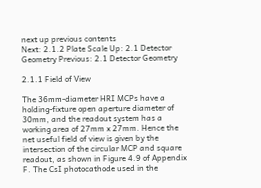next up previous contents
Next: 2.1.2 Plate Scale Up: 2.1 Detector Geometry Previous: 2.1 Detector Geometry

2.1.1 Field of View

The 36mm-diameter HRI MCPs have a holding-fixture open aperture diameter of 30mm, and the readout system has a working area of 27mm x 27mm. Hence the net useful field of view is given by the intersection of the circular MCP and square readout, as shown in Figure 4.9 of Appendix F. The CsI photocathode used in the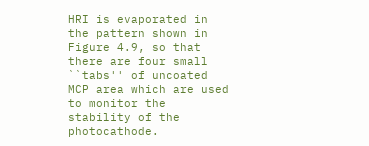HRI is evaporated in the pattern shown in Figure 4.9, so that there are four small ``tabs'' of uncoated MCP area which are used to monitor the stability of the photocathode.